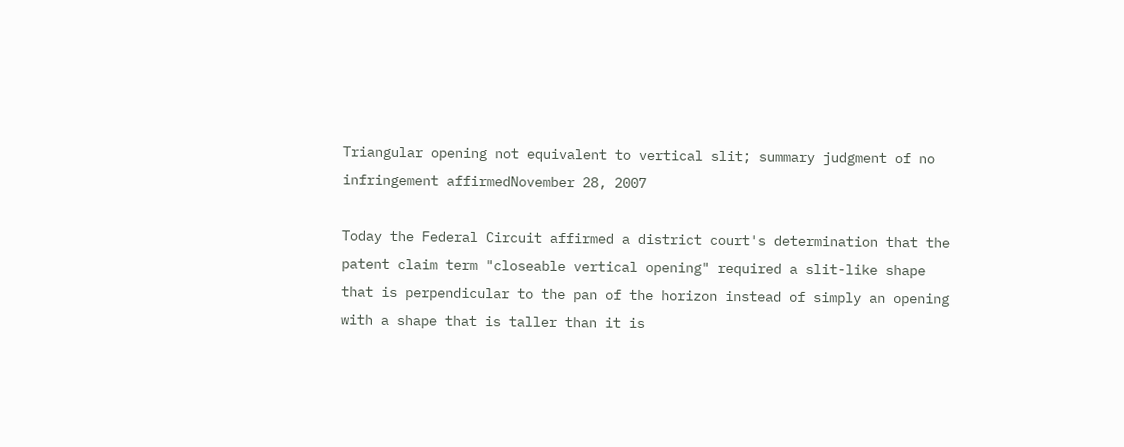Triangular opening not equivalent to vertical slit; summary judgment of no infringement affirmedNovember 28, 2007

Today the Federal Circuit affirmed a district court's determination that the patent claim term "closeable vertical opening" required a slit-like shape that is perpendicular to the pan of the horizon instead of simply an opening with a shape that is taller than it is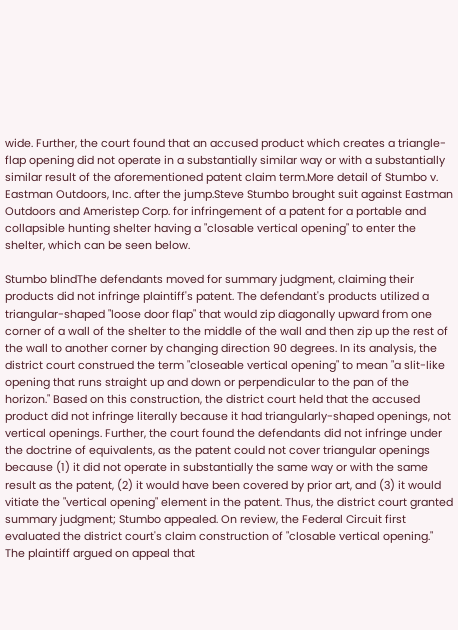wide. Further, the court found that an accused product which creates a triangle-flap opening did not operate in a substantially similar way or with a substantially similar result of the aforementioned patent claim term.More detail of Stumbo v. Eastman Outdoors, Inc. after the jump.Steve Stumbo brought suit against Eastman Outdoors and Ameristep Corp. for infringement of a patent for a portable and collapsible hunting shelter having a "closable vertical opening" to enter the shelter, which can be seen below.

Stumbo blindThe defendants moved for summary judgment, claiming their products did not infringe plaintiff's patent. The defendant's products utilized a triangular-shaped "loose door flap" that would zip diagonally upward from one corner of a wall of the shelter to the middle of the wall and then zip up the rest of the wall to another corner by changing direction 90 degrees. In its analysis, the district court construed the term "closeable vertical opening" to mean "a slit-like opening that runs straight up and down or perpendicular to the pan of the horizon." Based on this construction, the district court held that the accused product did not infringe literally because it had triangularly-shaped openings, not vertical openings. Further, the court found the defendants did not infringe under the doctrine of equivalents, as the patent could not cover triangular openings because (1) it did not operate in substantially the same way or with the same result as the patent, (2) it would have been covered by prior art, and (3) it would vitiate the "vertical opening" element in the patent. Thus, the district court granted summary judgment; Stumbo appealed. On review, the Federal Circuit first evaluated the district court's claim construction of "closable vertical opening." The plaintiff argued on appeal that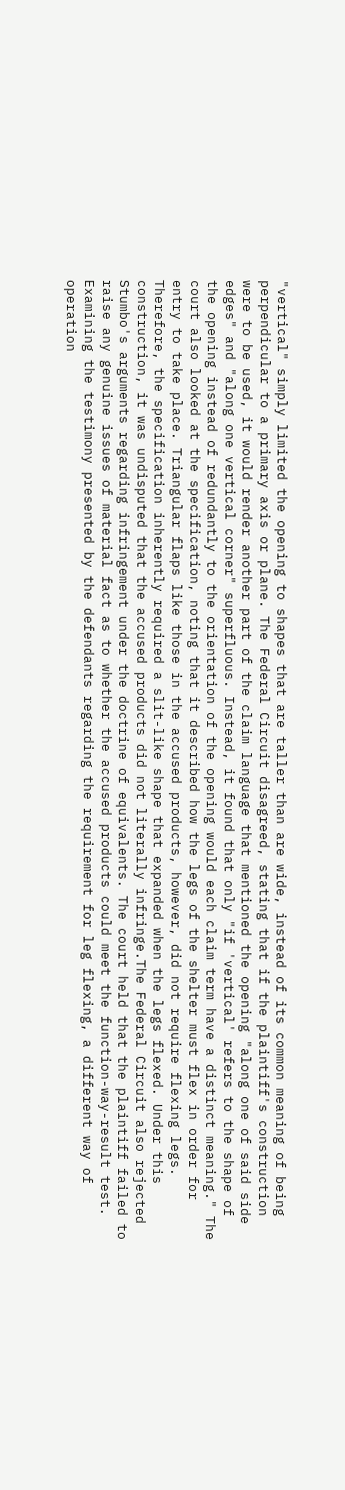"vertical" simply limited the opening to shapes that are taller than are wide, instead of its common meaning of being perpendicular to a primary axis or plane. The Federal Circuit disagreed, stating that if the plaintiff's construction were to be used, it would render another part of the claim language that mentioned the opening "along one of said side edges" and "along one vertical corner" superfluous. Instead, it found that only "if 'vertical' refers to the shape of the opening instead of redundantly to the orientation of the opening would each claim term have a distinct meaning." The court also looked at the specification, noting that it described how the legs of the shelter must flex in order for entry to take place. Triangular flaps like those in the accused products, however, did not require flexing legs. Therefore, the specification inherently required a slit-like shape that expanded when the legs flexed. Under this construction, it was undisputed that the accused products did not literally infringe.The Federal Circuit also rejected Stumbo's arguments regarding infringement under the doctrine of equivalents. The court held that the plaintiff failed to raise any genuine issues of material fact as to whether the accused products could meet the function-way-result test. Examining the testimony presented by the defendants regarding the requirement for leg flexing, a different way of operation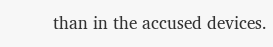than in the accused devices.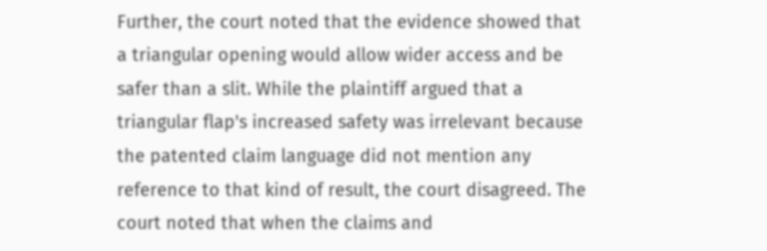Further, the court noted that the evidence showed that a triangular opening would allow wider access and be safer than a slit. While the plaintiff argued that a triangular flap's increased safety was irrelevant because the patented claim language did not mention any reference to that kind of result, the court disagreed. The court noted that when the claims and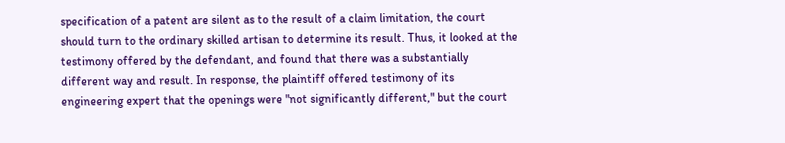specification of a patent are silent as to the result of a claim limitation, the court should turn to the ordinary skilled artisan to determine its result. Thus, it looked at the testimony offered by the defendant, and found that there was a substantially different way and result. In response, the plaintiff offered testimony of its engineering expert that the openings were "not significantly different," but the court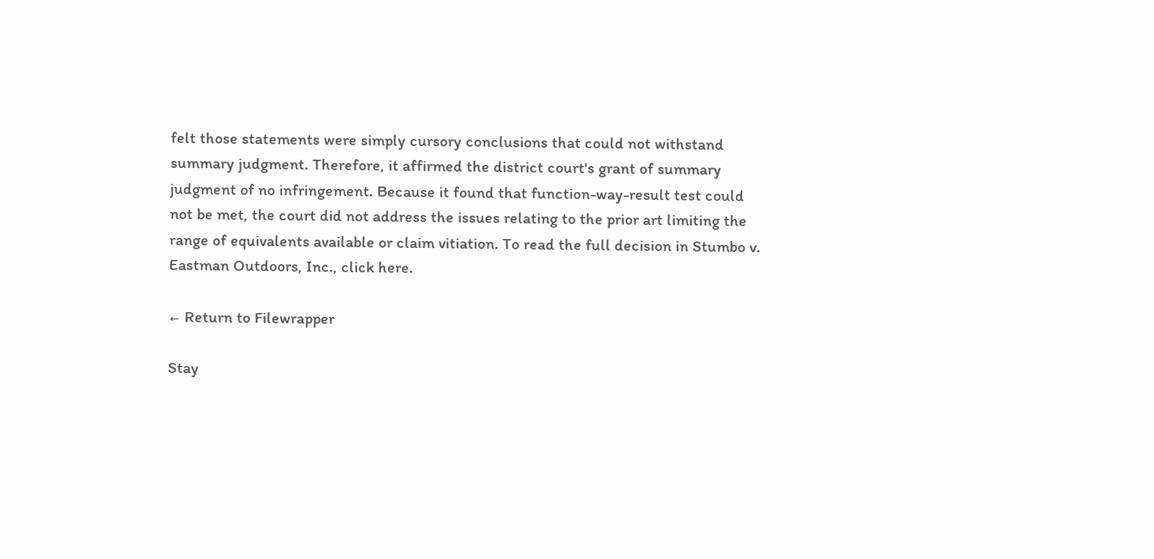felt those statements were simply cursory conclusions that could not withstand summary judgment. Therefore, it affirmed the district court's grant of summary judgment of no infringement. Because it found that function-way-result test could not be met, the court did not address the issues relating to the prior art limiting the range of equivalents available or claim vitiation. To read the full decision in Stumbo v. Eastman Outdoors, Inc., click here.

← Return to Filewrapper

Stay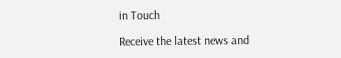in Touch

Receive the latest news and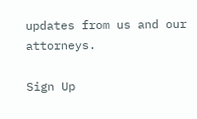updates from us and our attorneys.

Sign Up